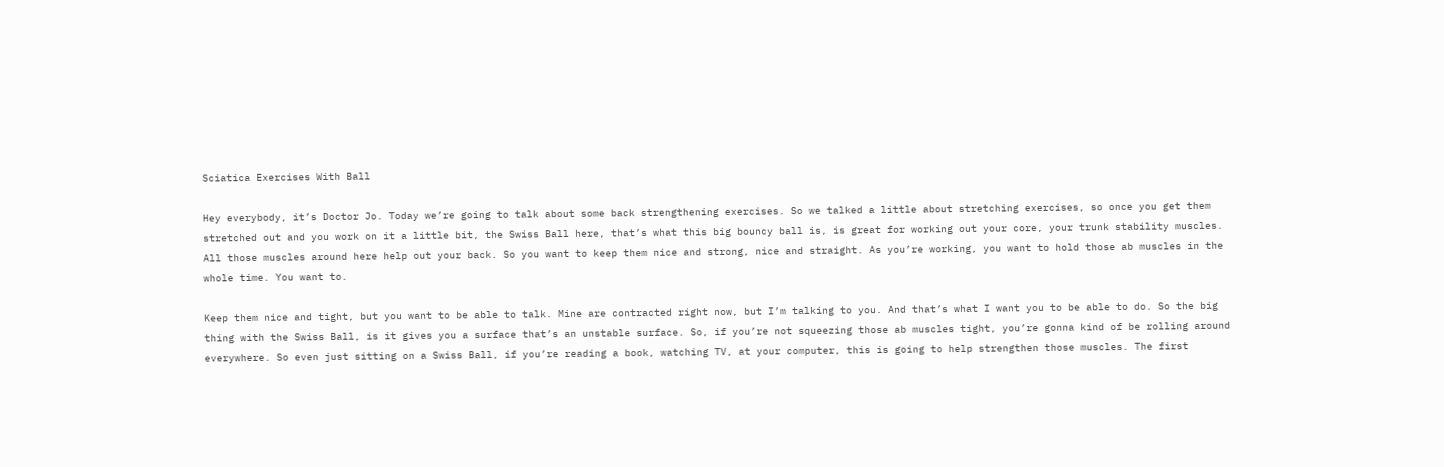Sciatica Exercises With Ball

Hey everybody, it’s Doctor Jo. Today we’re going to talk about some back strengthening exercises. So we talked a little about stretching exercises, so once you get them stretched out and you work on it a little bit, the Swiss Ball here, that’s what this big bouncy ball is, is great for working out your core, your trunk stability muscles. All those muscles around here help out your back. So you want to keep them nice and strong, nice and straight. As you’re working, you want to hold those ab muscles in the whole time. You want to.

Keep them nice and tight, but you want to be able to talk. Mine are contracted right now, but I’m talking to you. And that’s what I want you to be able to do. So the big thing with the Swiss Ball, is it gives you a surface that’s an unstable surface. So, if you’re not squeezing those ab muscles tight, you’re gonna kind of be rolling around everywhere. So even just sitting on a Swiss Ball, if you’re reading a book, watching TV, at your computer, this is going to help strengthen those muscles. The first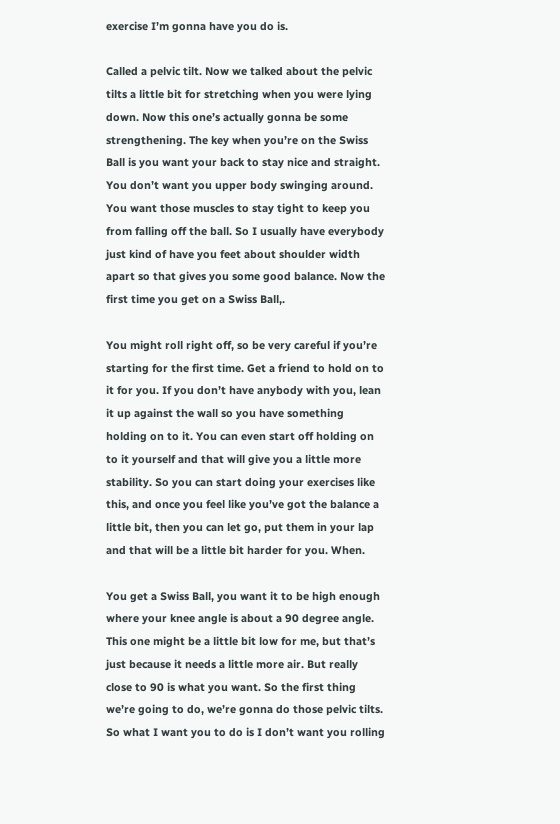exercise I’m gonna have you do is.

Called a pelvic tilt. Now we talked about the pelvic tilts a little bit for stretching when you were lying down. Now this one’s actually gonna be some strengthening. The key when you’re on the Swiss Ball is you want your back to stay nice and straight. You don’t want you upper body swinging around. You want those muscles to stay tight to keep you from falling off the ball. So I usually have everybody just kind of have you feet about shoulder width apart so that gives you some good balance. Now the first time you get on a Swiss Ball,.

You might roll right off, so be very careful if you’re starting for the first time. Get a friend to hold on to it for you. If you don’t have anybody with you, lean it up against the wall so you have something holding on to it. You can even start off holding on to it yourself and that will give you a little more stability. So you can start doing your exercises like this, and once you feel like you’ve got the balance a little bit, then you can let go, put them in your lap and that will be a little bit harder for you. When.

You get a Swiss Ball, you want it to be high enough where your knee angle is about a 90 degree angle. This one might be a little bit low for me, but that’s just because it needs a little more air. But really close to 90 is what you want. So the first thing we’re going to do, we’re gonna do those pelvic tilts. So what I want you to do is I don’t want you rolling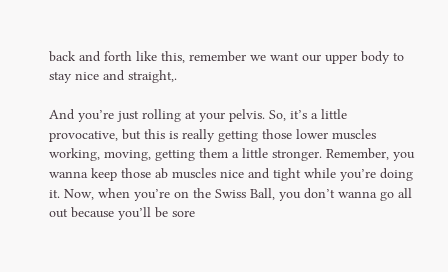back and forth like this, remember we want our upper body to stay nice and straight,.

And you’re just rolling at your pelvis. So, it’s a little provocative, but this is really getting those lower muscles working, moving, getting them a little stronger. Remember, you wanna keep those ab muscles nice and tight while you’re doing it. Now, when you’re on the Swiss Ball, you don’t wanna go all out because you’ll be sore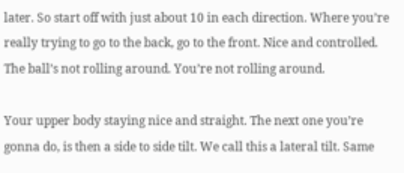later. So start off with just about 10 in each direction. Where you’re really trying to go to the back, go to the front. Nice and controlled. The ball’s not rolling around. You’re not rolling around.

Your upper body staying nice and straight. The next one you’re gonna do, is then a side to side tilt. We call this a lateral tilt. Same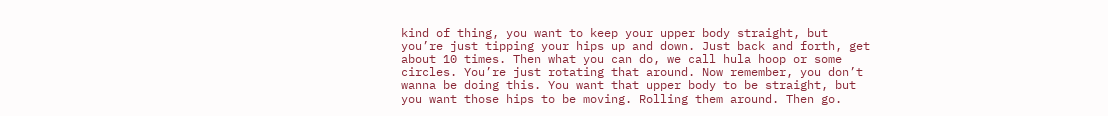kind of thing, you want to keep your upper body straight, but you’re just tipping your hips up and down. Just back and forth, get about 10 times. Then what you can do, we call hula hoop or some circles. You’re just rotating that around. Now remember, you don’t wanna be doing this. You want that upper body to be straight, but you want those hips to be moving. Rolling them around. Then go.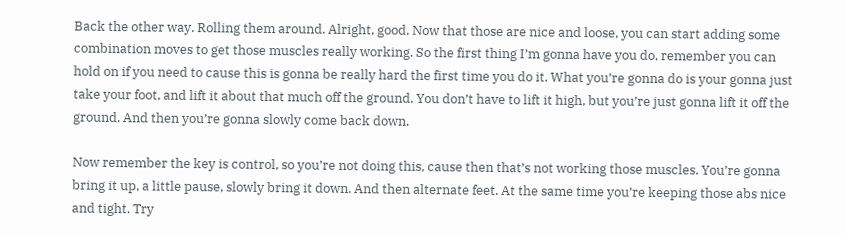Back the other way. Rolling them around. Alright, good. Now that those are nice and loose, you can start adding some combination moves to get those muscles really working. So the first thing I’m gonna have you do, remember you can hold on if you need to cause this is gonna be really hard the first time you do it. What you’re gonna do is your gonna just take your foot, and lift it about that much off the ground. You don’t have to lift it high, but you’re just gonna lift it off the ground. And then you’re gonna slowly come back down.

Now remember the key is control, so you’re not doing this, cause then that’s not working those muscles. You’re gonna bring it up, a little pause, slowly bring it down. And then alternate feet. At the same time you’re keeping those abs nice and tight. Try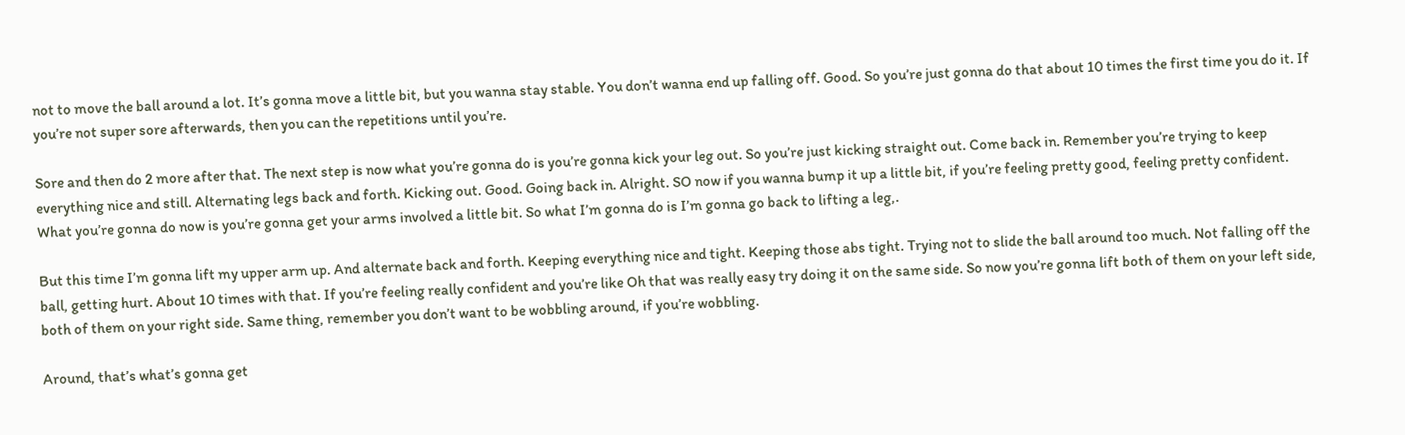not to move the ball around a lot. It’s gonna move a little bit, but you wanna stay stable. You don’t wanna end up falling off. Good. So you’re just gonna do that about 10 times the first time you do it. If you’re not super sore afterwards, then you can the repetitions until you’re.

Sore and then do 2 more after that. The next step is now what you’re gonna do is you’re gonna kick your leg out. So you’re just kicking straight out. Come back in. Remember you’re trying to keep everything nice and still. Alternating legs back and forth. Kicking out. Good. Going back in. Alright. SO now if you wanna bump it up a little bit, if you’re feeling pretty good, feeling pretty confident. What you’re gonna do now is you’re gonna get your arms involved a little bit. So what I’m gonna do is I’m gonna go back to lifting a leg,.

But this time I’m gonna lift my upper arm up. And alternate back and forth. Keeping everything nice and tight. Keeping those abs tight. Trying not to slide the ball around too much. Not falling off the ball, getting hurt. About 10 times with that. If you’re feeling really confident and you’re like Oh that was really easy try doing it on the same side. So now you’re gonna lift both of them on your left side, both of them on your right side. Same thing, remember you don’t want to be wobbling around, if you’re wobbling.

Around, that’s what’s gonna get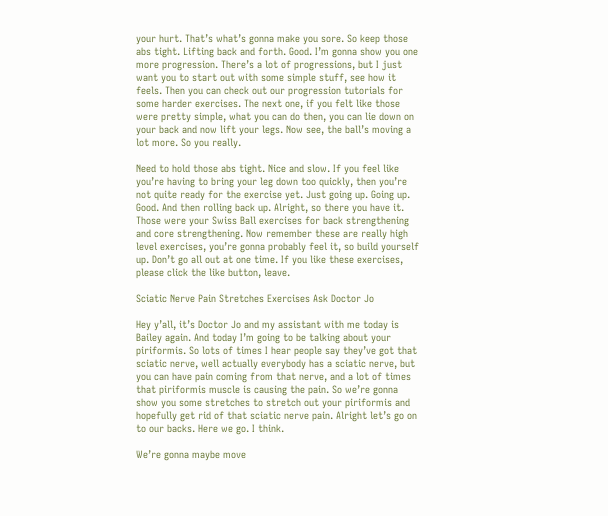your hurt. That’s what’s gonna make you sore. So keep those abs tight. Lifting back and forth. Good. I’m gonna show you one more progression. There’s a lot of progressions, but I just want you to start out with some simple stuff, see how it feels. Then you can check out our progression tutorials for some harder exercises. The next one, if you felt like those were pretty simple, what you can do then, you can lie down on your back and now lift your legs. Now see, the ball’s moving a lot more. So you really.

Need to hold those abs tight. Nice and slow. If you feel like you’re having to bring your leg down too quickly, then you’re not quite ready for the exercise yet. Just going up. Going up. Good. And then rolling back up. Alright, so there you have it. Those were your Swiss Ball exercises for back strengthening and core strengthening. Now remember these are really high level exercises, you’re gonna probably feel it, so build yourself up. Don’t go all out at one time. If you like these exercises, please click the like button, leave.

Sciatic Nerve Pain Stretches Exercises Ask Doctor Jo

Hey y’all, it’s Doctor Jo and my assistant with me today is Bailey again. And today I’m going to be talking about your piriformis. So lots of times I hear people say they’ve got that sciatic nerve, well actually everybody has a sciatic nerve, but you can have pain coming from that nerve, and a lot of times that piriformis muscle is causing the pain. So we’re gonna show you some stretches to stretch out your piriformis and hopefully get rid of that sciatic nerve pain. Alright let’s go on to our backs. Here we go. I think.

We’re gonna maybe move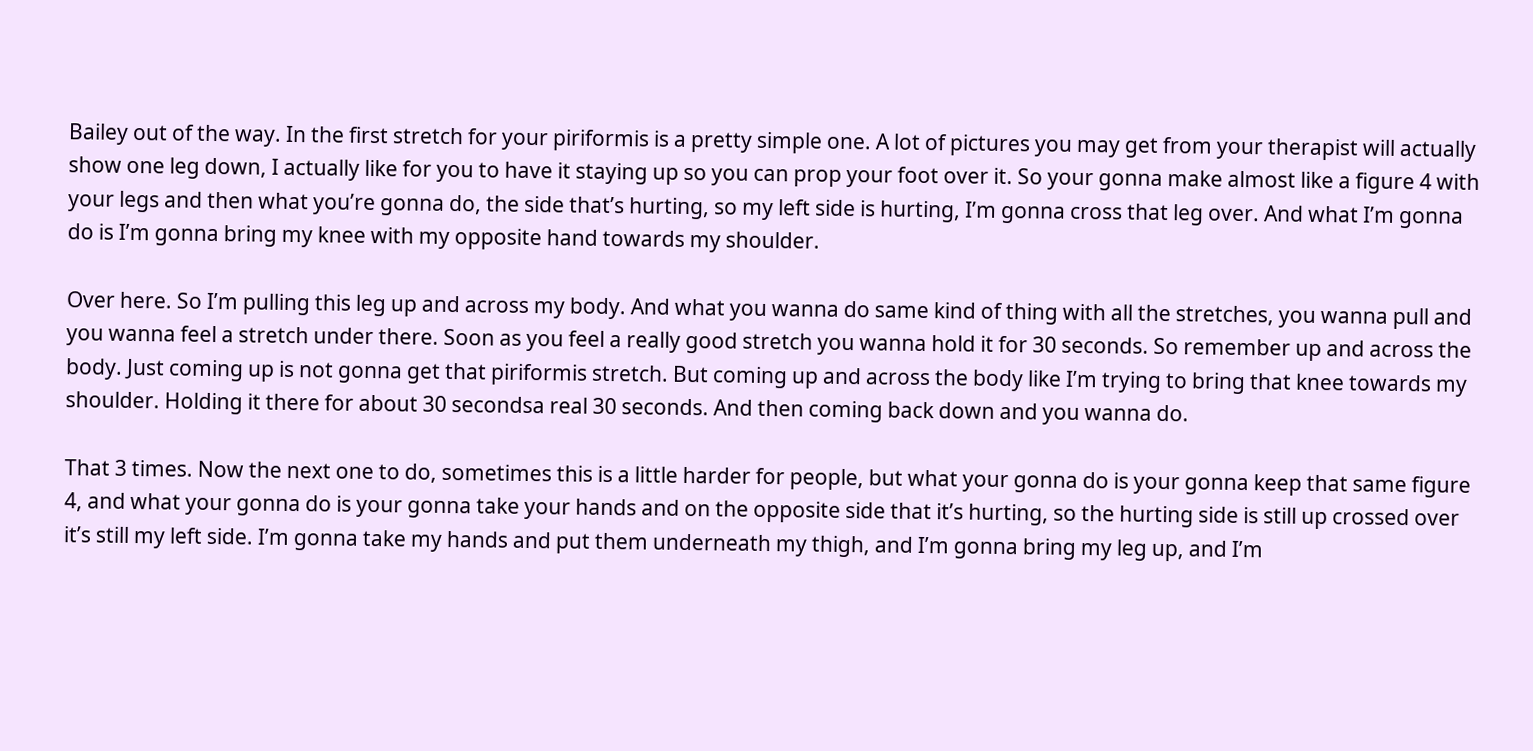Bailey out of the way. In the first stretch for your piriformis is a pretty simple one. A lot of pictures you may get from your therapist will actually show one leg down, I actually like for you to have it staying up so you can prop your foot over it. So your gonna make almost like a figure 4 with your legs and then what you’re gonna do, the side that’s hurting, so my left side is hurting, I’m gonna cross that leg over. And what I’m gonna do is I’m gonna bring my knee with my opposite hand towards my shoulder.

Over here. So I’m pulling this leg up and across my body. And what you wanna do same kind of thing with all the stretches, you wanna pull and you wanna feel a stretch under there. Soon as you feel a really good stretch you wanna hold it for 30 seconds. So remember up and across the body. Just coming up is not gonna get that piriformis stretch. But coming up and across the body like I’m trying to bring that knee towards my shoulder. Holding it there for about 30 secondsa real 30 seconds. And then coming back down and you wanna do.

That 3 times. Now the next one to do, sometimes this is a little harder for people, but what your gonna do is your gonna keep that same figure 4, and what your gonna do is your gonna take your hands and on the opposite side that it’s hurting, so the hurting side is still up crossed over it’s still my left side. I’m gonna take my hands and put them underneath my thigh, and I’m gonna bring my leg up, and I’m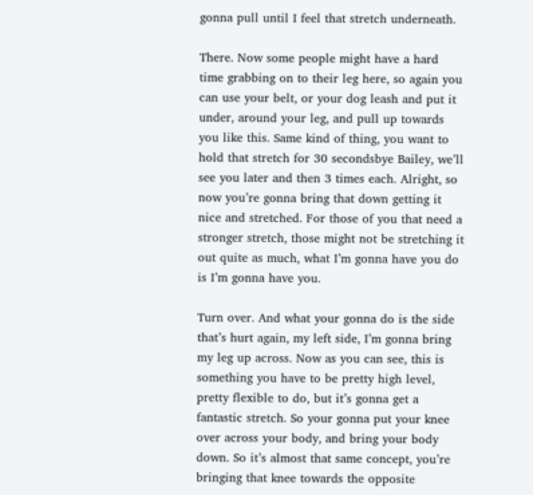gonna pull until I feel that stretch underneath.

There. Now some people might have a hard time grabbing on to their leg here, so again you can use your belt, or your dog leash and put it under, around your leg, and pull up towards you like this. Same kind of thing, you want to hold that stretch for 30 secondsbye Bailey, we’ll see you later and then 3 times each. Alright, so now you’re gonna bring that down getting it nice and stretched. For those of you that need a stronger stretch, those might not be stretching it out quite as much, what I’m gonna have you do is I’m gonna have you.

Turn over. And what your gonna do is the side that’s hurt again, my left side, I’m gonna bring my leg up across. Now as you can see, this is something you have to be pretty high level, pretty flexible to do, but it’s gonna get a fantastic stretch. So your gonna put your knee over across your body, and bring your body down. So it’s almost that same concept, you’re bringing that knee towards the opposite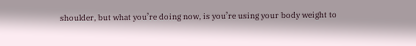shoulder, but what you’re doing now, is you’re using your body weight to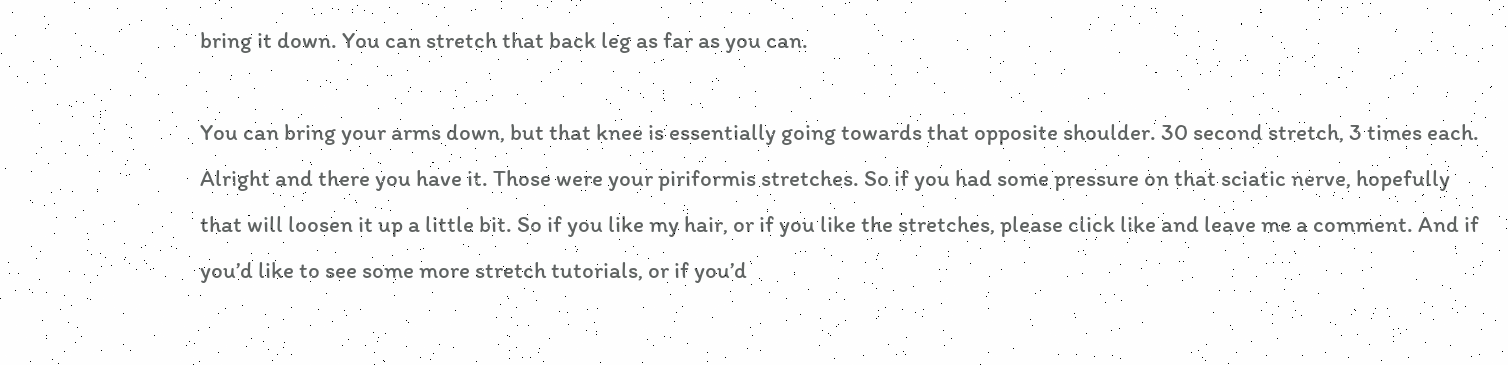bring it down. You can stretch that back leg as far as you can.

You can bring your arms down, but that knee is essentially going towards that opposite shoulder. 30 second stretch, 3 times each. Alright and there you have it. Those were your piriformis stretches. So if you had some pressure on that sciatic nerve, hopefully that will loosen it up a little bit. So if you like my hair, or if you like the stretches, please click like and leave me a comment. And if you’d like to see some more stretch tutorials, or if you’d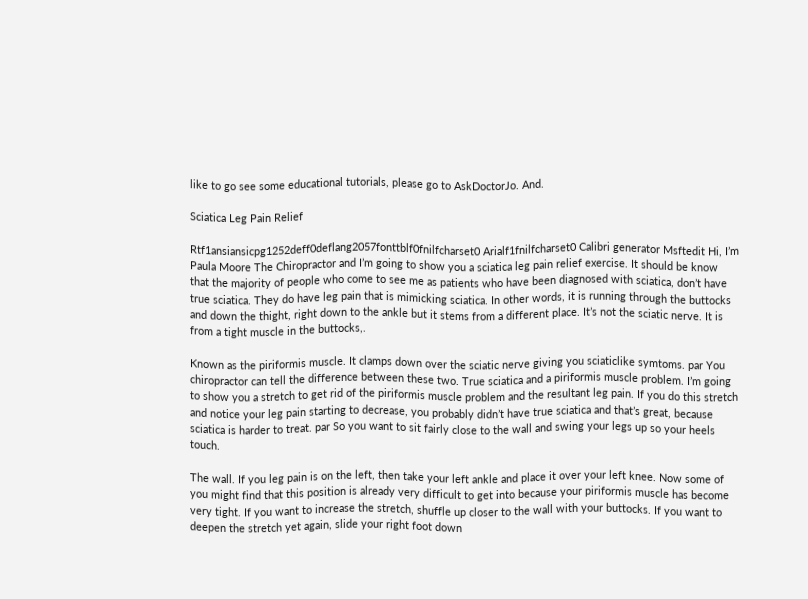like to go see some educational tutorials, please go to AskDoctorJo. And.

Sciatica Leg Pain Relief

Rtf1ansiansicpg1252deff0deflang2057fonttblf0fnilfcharset0 Arialf1fnilfcharset0 Calibri generator Msftedit Hi, I’m Paula Moore The Chiropractor and I’m going to show you a sciatica leg pain relief exercise. It should be know that the majority of people who come to see me as patients who have been diagnosed with sciatica, don’t have true sciatica. They do have leg pain that is mimicking sciatica. In other words, it is running through the buttocks and down the thight, right down to the ankle but it stems from a different place. It’s not the sciatic nerve. It is from a tight muscle in the buttocks,.

Known as the piriformis muscle. It clamps down over the sciatic nerve giving you sciaticlike symtoms. par You chiropractor can tell the difference between these two. True sciatica and a piriformis muscle problem. I’m going to show you a stretch to get rid of the piriformis muscle problem and the resultant leg pain. If you do this stretch and notice your leg pain starting to decrease, you probably didn’t have true sciatica and that’s great, because sciatica is harder to treat. par So you want to sit fairly close to the wall and swing your legs up so your heels touch.

The wall. If you leg pain is on the left, then take your left ankle and place it over your left knee. Now some of you might find that this position is already very difficult to get into because your piriformis muscle has become very tight. If you want to increase the stretch, shuffle up closer to the wall with your buttocks. If you want to deepen the stretch yet again, slide your right foot down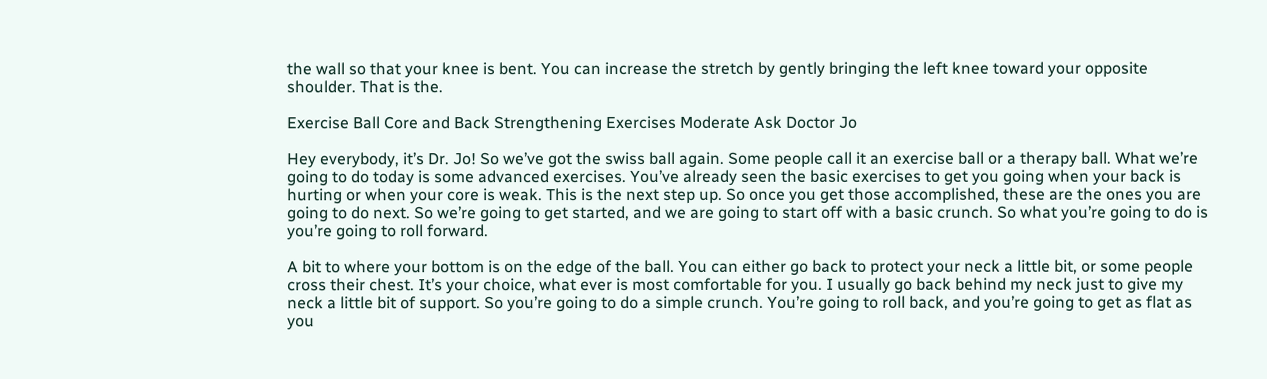the wall so that your knee is bent. You can increase the stretch by gently bringing the left knee toward your opposite shoulder. That is the.

Exercise Ball Core and Back Strengthening Exercises Moderate Ask Doctor Jo

Hey everybody, it’s Dr. Jo! So we’ve got the swiss ball again. Some people call it an exercise ball or a therapy ball. What we’re going to do today is some advanced exercises. You’ve already seen the basic exercises to get you going when your back is hurting or when your core is weak. This is the next step up. So once you get those accomplished, these are the ones you are going to do next. So we’re going to get started, and we are going to start off with a basic crunch. So what you’re going to do is you’re going to roll forward.

A bit to where your bottom is on the edge of the ball. You can either go back to protect your neck a little bit, or some people cross their chest. It’s your choice, what ever is most comfortable for you. I usually go back behind my neck just to give my neck a little bit of support. So you’re going to do a simple crunch. You’re going to roll back, and you’re going to get as flat as you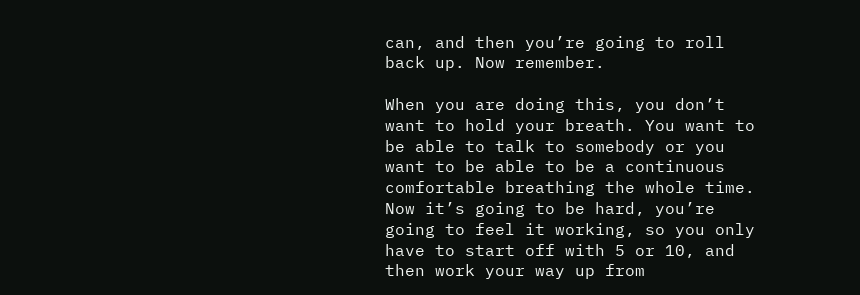can, and then you’re going to roll back up. Now remember.

When you are doing this, you don’t want to hold your breath. You want to be able to talk to somebody or you want to be able to be a continuous comfortable breathing the whole time. Now it’s going to be hard, you’re going to feel it working, so you only have to start off with 5 or 10, and then work your way up from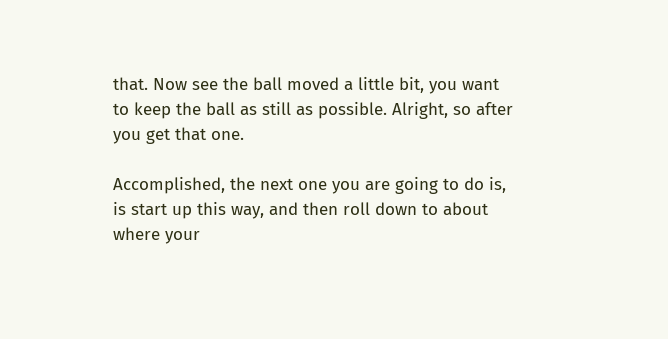that. Now see the ball moved a little bit, you want to keep the ball as still as possible. Alright, so after you get that one.

Accomplished, the next one you are going to do is, is start up this way, and then roll down to about where your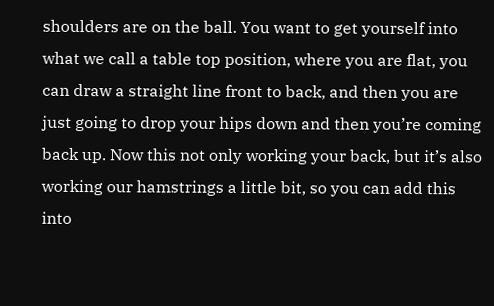shoulders are on the ball. You want to get yourself into what we call a table top position, where you are flat, you can draw a straight line front to back, and then you are just going to drop your hips down and then you’re coming back up. Now this not only working your back, but it’s also working our hamstrings a little bit, so you can add this into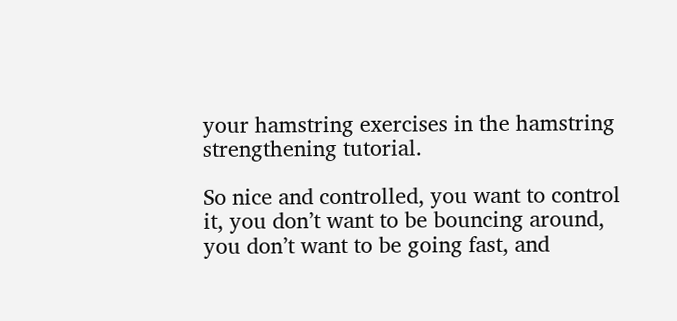your hamstring exercises in the hamstring strengthening tutorial.

So nice and controlled, you want to control it, you don’t want to be bouncing around, you don’t want to be going fast, and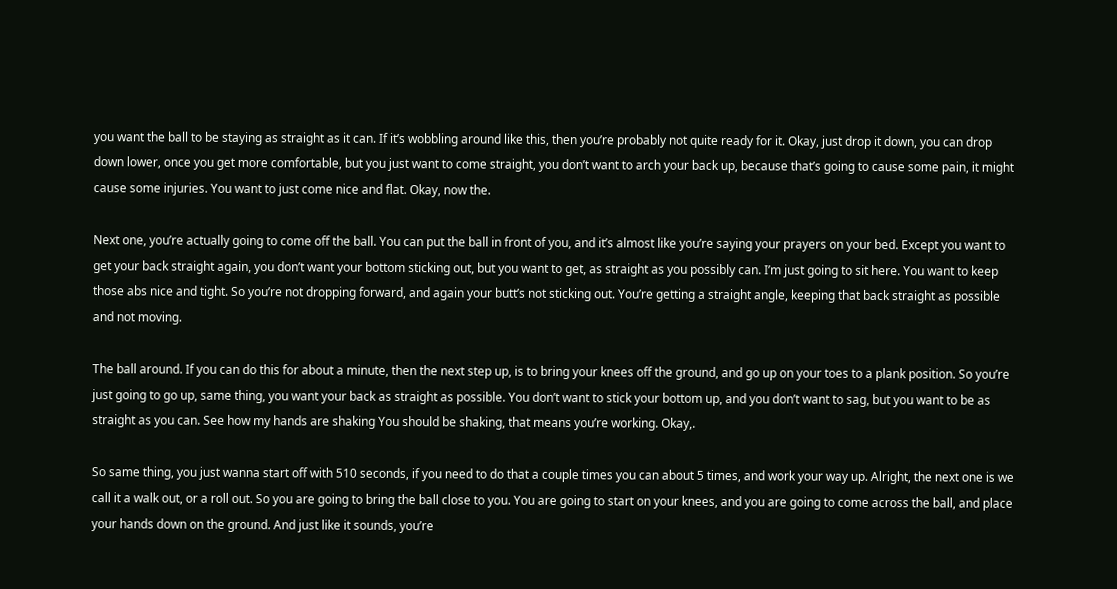you want the ball to be staying as straight as it can. If it’s wobbling around like this, then you’re probably not quite ready for it. Okay, just drop it down, you can drop down lower, once you get more comfortable, but you just want to come straight, you don’t want to arch your back up, because that’s going to cause some pain, it might cause some injuries. You want to just come nice and flat. Okay, now the.

Next one, you’re actually going to come off the ball. You can put the ball in front of you, and it’s almost like you’re saying your prayers on your bed. Except you want to get your back straight again, you don’t want your bottom sticking out, but you want to get, as straight as you possibly can. I’m just going to sit here. You want to keep those abs nice and tight. So you’re not dropping forward, and again your butt’s not sticking out. You’re getting a straight angle, keeping that back straight as possible and not moving.

The ball around. If you can do this for about a minute, then the next step up, is to bring your knees off the ground, and go up on your toes to a plank position. So you’re just going to go up, same thing, you want your back as straight as possible. You don’t want to stick your bottom up, and you don’t want to sag, but you want to be as straight as you can. See how my hands are shaking You should be shaking, that means you’re working. Okay,.

So same thing, you just wanna start off with 510 seconds, if you need to do that a couple times you can about 5 times, and work your way up. Alright, the next one is we call it a walk out, or a roll out. So you are going to bring the ball close to you. You are going to start on your knees, and you are going to come across the ball, and place your hands down on the ground. And just like it sounds, you’re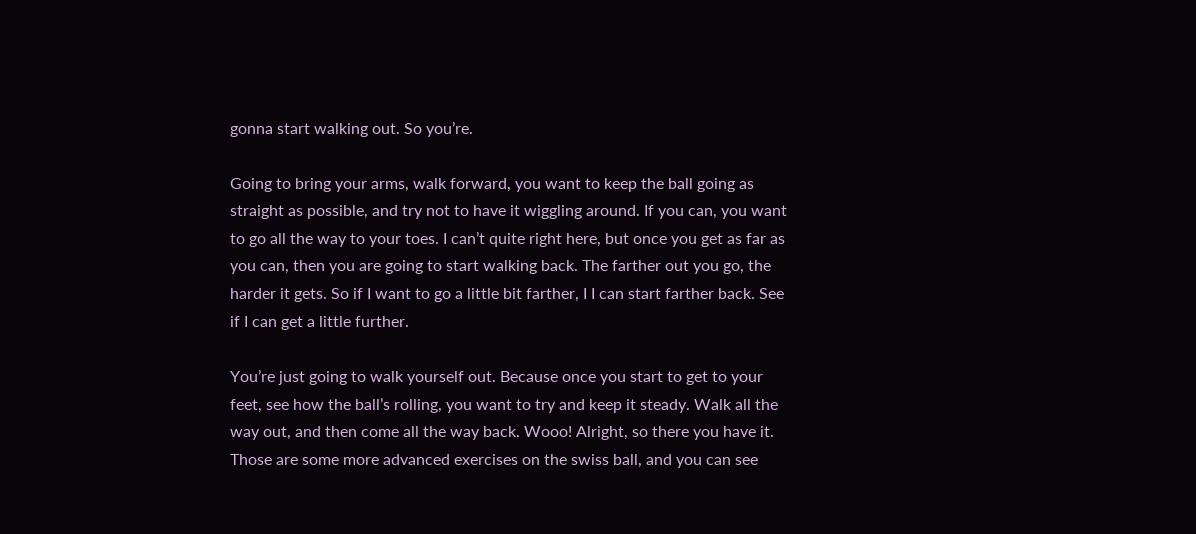gonna start walking out. So you’re.

Going to bring your arms, walk forward, you want to keep the ball going as straight as possible, and try not to have it wiggling around. If you can, you want to go all the way to your toes. I can’t quite right here, but once you get as far as you can, then you are going to start walking back. The farther out you go, the harder it gets. So if I want to go a little bit farther, I I can start farther back. See if I can get a little further.

You’re just going to walk yourself out. Because once you start to get to your feet, see how the ball’s rolling, you want to try and keep it steady. Walk all the way out, and then come all the way back. Wooo! Alright, so there you have it. Those are some more advanced exercises on the swiss ball, and you can see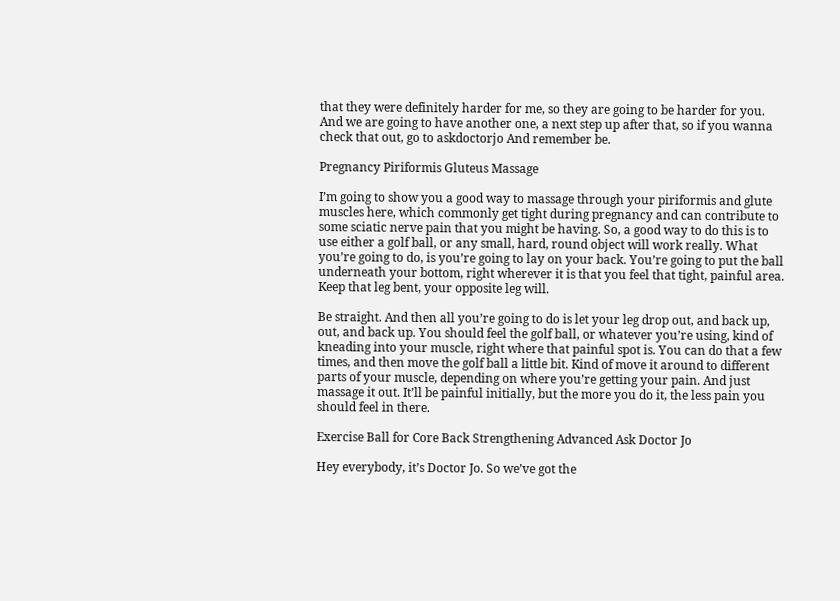that they were definitely harder for me, so they are going to be harder for you. And we are going to have another one, a next step up after that, so if you wanna check that out, go to askdoctorjo And remember be.

Pregnancy Piriformis Gluteus Massage

I’m going to show you a good way to massage through your piriformis and glute muscles here, which commonly get tight during pregnancy and can contribute to some sciatic nerve pain that you might be having. So, a good way to do this is to use either a golf ball, or any small, hard, round object will work really. What you’re going to do, is you’re going to lay on your back. You’re going to put the ball underneath your bottom, right wherever it is that you feel that tight, painful area. Keep that leg bent, your opposite leg will.

Be straight. And then all you’re going to do is let your leg drop out, and back up, out, and back up. You should feel the golf ball, or whatever you’re using, kind of kneading into your muscle, right where that painful spot is. You can do that a few times, and then move the golf ball a little bit. Kind of move it around to different parts of your muscle, depending on where you’re getting your pain. And just massage it out. It’ll be painful initially, but the more you do it, the less pain you should feel in there.

Exercise Ball for Core Back Strengthening Advanced Ask Doctor Jo

Hey everybody, it’s Doctor Jo. So we’ve got the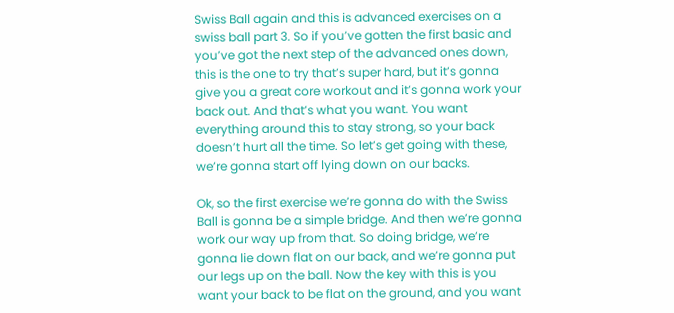Swiss Ball again and this is advanced exercises on a swiss ball part 3. So if you’ve gotten the first basic and you’ve got the next step of the advanced ones down, this is the one to try that’s super hard, but it’s gonna give you a great core workout and it’s gonna work your back out. And that’s what you want. You want everything around this to stay strong, so your back doesn’t hurt all the time. So let’s get going with these, we’re gonna start off lying down on our backs.

Ok, so the first exercise we’re gonna do with the Swiss Ball is gonna be a simple bridge. And then we’re gonna work our way up from that. So doing bridge, we’re gonna lie down flat on our back, and we’re gonna put our legs up on the ball. Now the key with this is you want your back to be flat on the ground, and you want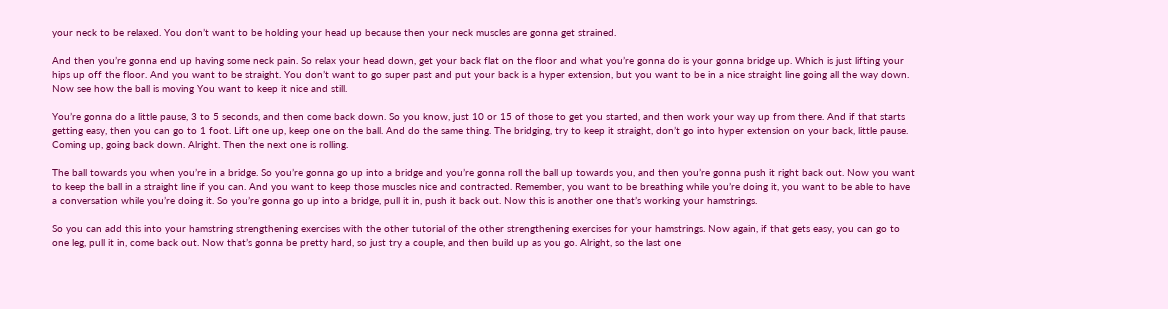your neck to be relaxed. You don’t want to be holding your head up because then your neck muscles are gonna get strained.

And then you’re gonna end up having some neck pain. So relax your head down, get your back flat on the floor and what you’re gonna do is your gonna bridge up. Which is just lifting your hips up off the floor. And you want to be straight. You don’t want to go super past and put your back is a hyper extension, but you want to be in a nice straight line going all the way down. Now see how the ball is moving You want to keep it nice and still.

You’re gonna do a little pause, 3 to 5 seconds, and then come back down. So you know, just 10 or 15 of those to get you started, and then work your way up from there. And if that starts getting easy, then you can go to 1 foot. Lift one up, keep one on the ball. And do the same thing. The bridging, try to keep it straight, don’t go into hyper extension on your back, little pause. Coming up, going back down. Alright. Then the next one is rolling.

The ball towards you when you’re in a bridge. So you’re gonna go up into a bridge and you’re gonna roll the ball up towards you, and then you’re gonna push it right back out. Now you want to keep the ball in a straight line if you can. And you want to keep those muscles nice and contracted. Remember, you want to be breathing while you’re doing it, you want to be able to have a conversation while you’re doing it. So you’re gonna go up into a bridge, pull it in, push it back out. Now this is another one that’s working your hamstrings.

So you can add this into your hamstring strengthening exercises with the other tutorial of the other strengthening exercises for your hamstrings. Now again, if that gets easy, you can go to one leg, pull it in, come back out. Now that’s gonna be pretty hard, so just try a couple, and then build up as you go. Alright, so the last one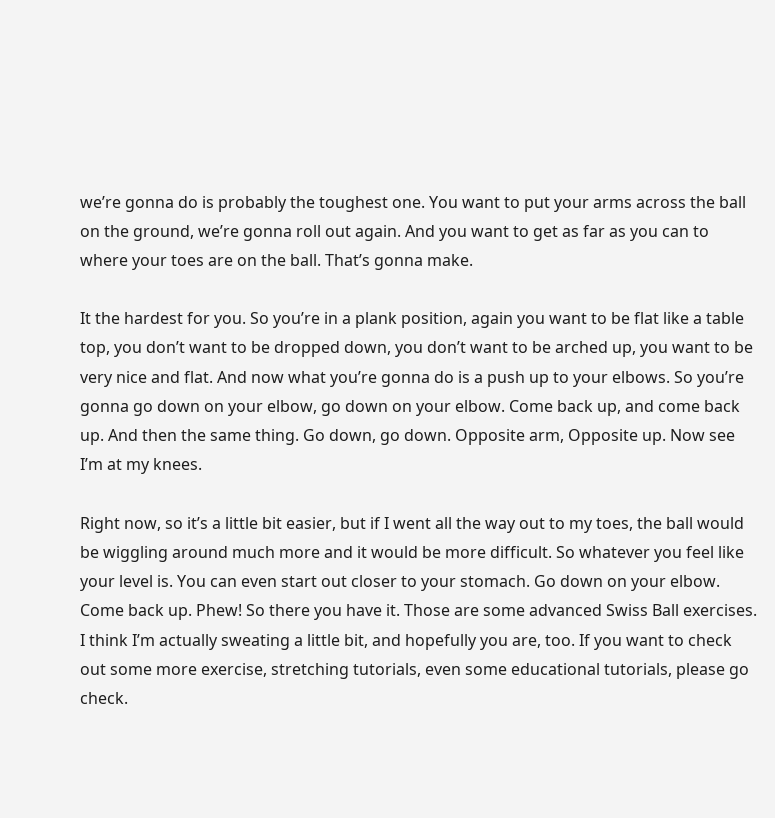we’re gonna do is probably the toughest one. You want to put your arms across the ball on the ground, we’re gonna roll out again. And you want to get as far as you can to where your toes are on the ball. That’s gonna make.

It the hardest for you. So you’re in a plank position, again you want to be flat like a table top, you don’t want to be dropped down, you don’t want to be arched up, you want to be very nice and flat. And now what you’re gonna do is a push up to your elbows. So you’re gonna go down on your elbow, go down on your elbow. Come back up, and come back up. And then the same thing. Go down, go down. Opposite arm, Opposite up. Now see I’m at my knees.

Right now, so it’s a little bit easier, but if I went all the way out to my toes, the ball would be wiggling around much more and it would be more difficult. So whatever you feel like your level is. You can even start out closer to your stomach. Go down on your elbow. Come back up. Phew! So there you have it. Those are some advanced Swiss Ball exercises. I think I’m actually sweating a little bit, and hopefully you are, too. If you want to check out some more exercise, stretching tutorials, even some educational tutorials, please go check.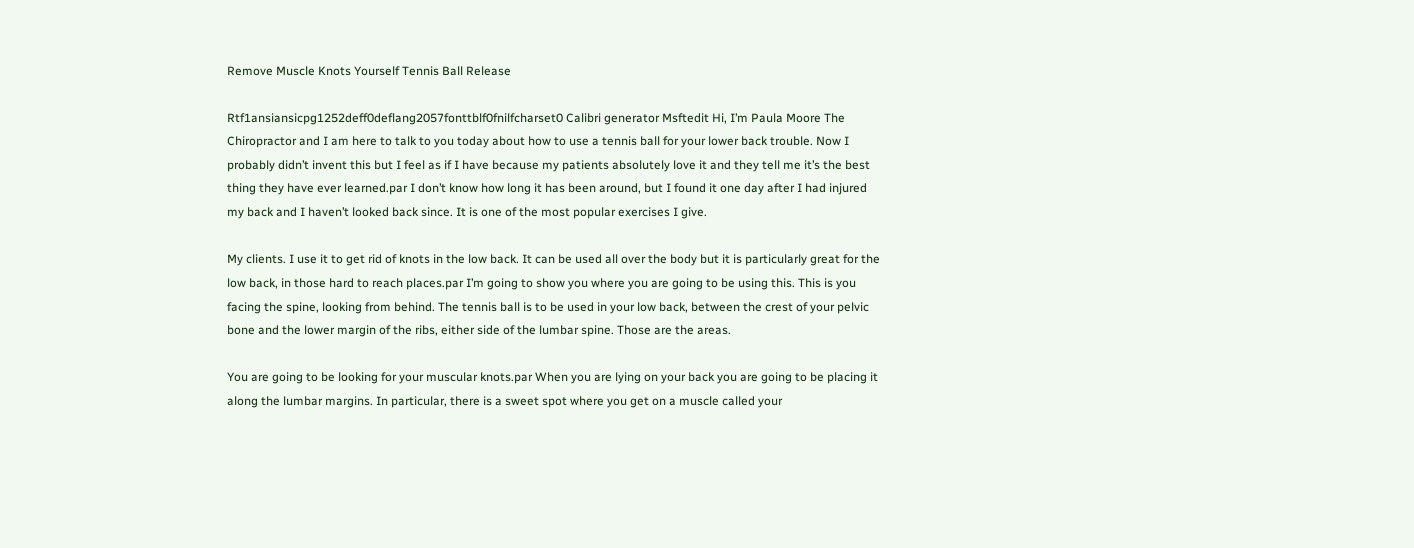Remove Muscle Knots Yourself Tennis Ball Release

Rtf1ansiansicpg1252deff0deflang2057fonttblf0fnilfcharset0 Calibri generator Msftedit Hi, I’m Paula Moore The Chiropractor and I am here to talk to you today about how to use a tennis ball for your lower back trouble. Now I probably didn’t invent this but I feel as if I have because my patients absolutely love it and they tell me it’s the best thing they have ever learned.par I don’t know how long it has been around, but I found it one day after I had injured my back and I haven’t looked back since. It is one of the most popular exercises I give.

My clients. I use it to get rid of knots in the low back. It can be used all over the body but it is particularly great for the low back, in those hard to reach places.par I’m going to show you where you are going to be using this. This is you facing the spine, looking from behind. The tennis ball is to be used in your low back, between the crest of your pelvic bone and the lower margin of the ribs, either side of the lumbar spine. Those are the areas.

You are going to be looking for your muscular knots.par When you are lying on your back you are going to be placing it along the lumbar margins. In particular, there is a sweet spot where you get on a muscle called your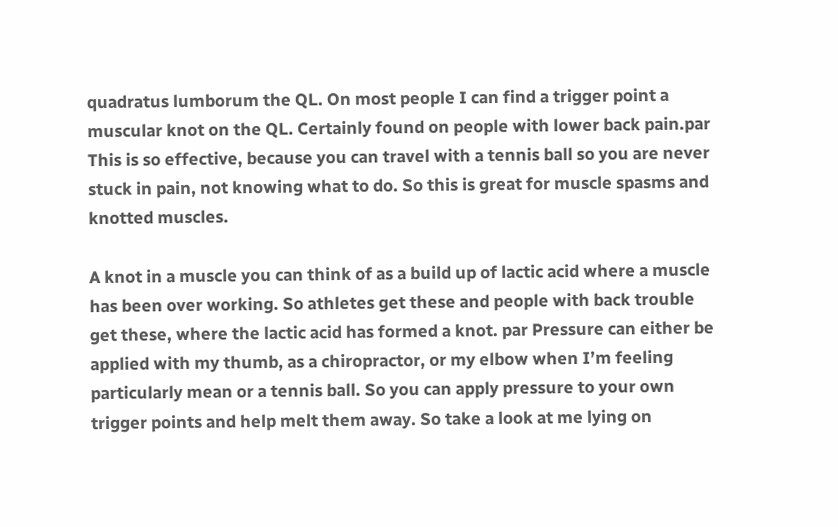quadratus lumborum the QL. On most people I can find a trigger point a muscular knot on the QL. Certainly found on people with lower back pain.par This is so effective, because you can travel with a tennis ball so you are never stuck in pain, not knowing what to do. So this is great for muscle spasms and knotted muscles.

A knot in a muscle you can think of as a build up of lactic acid where a muscle has been over working. So athletes get these and people with back trouble get these, where the lactic acid has formed a knot. par Pressure can either be applied with my thumb, as a chiropractor, or my elbow when I’m feeling particularly mean or a tennis ball. So you can apply pressure to your own trigger points and help melt them away. So take a look at me lying on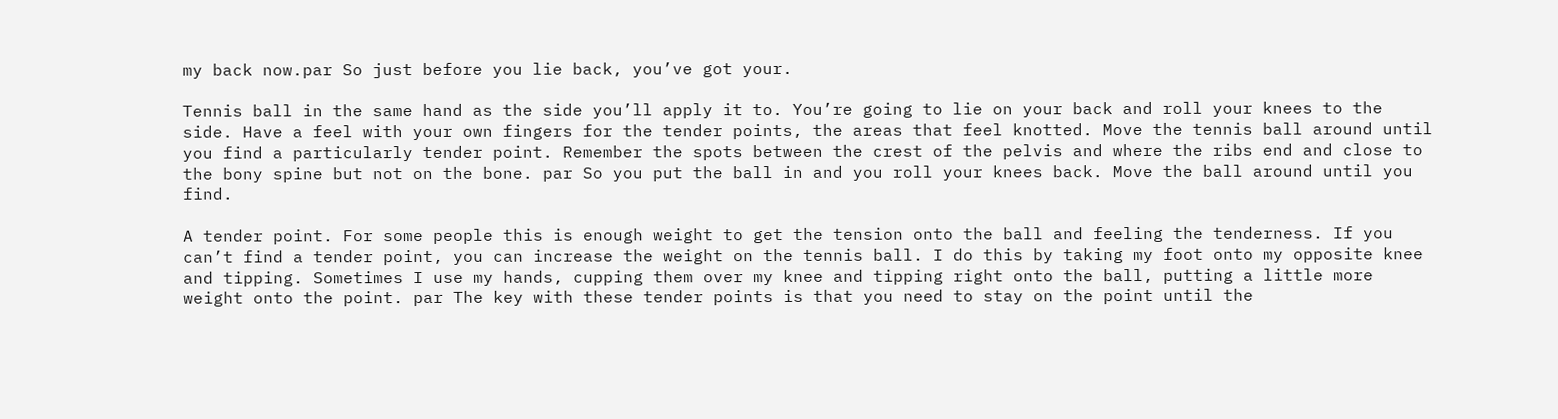my back now.par So just before you lie back, you’ve got your.

Tennis ball in the same hand as the side you’ll apply it to. You’re going to lie on your back and roll your knees to the side. Have a feel with your own fingers for the tender points, the areas that feel knotted. Move the tennis ball around until you find a particularly tender point. Remember the spots between the crest of the pelvis and where the ribs end and close to the bony spine but not on the bone. par So you put the ball in and you roll your knees back. Move the ball around until you find.

A tender point. For some people this is enough weight to get the tension onto the ball and feeling the tenderness. If you can’t find a tender point, you can increase the weight on the tennis ball. I do this by taking my foot onto my opposite knee and tipping. Sometimes I use my hands, cupping them over my knee and tipping right onto the ball, putting a little more weight onto the point. par The key with these tender points is that you need to stay on the point until the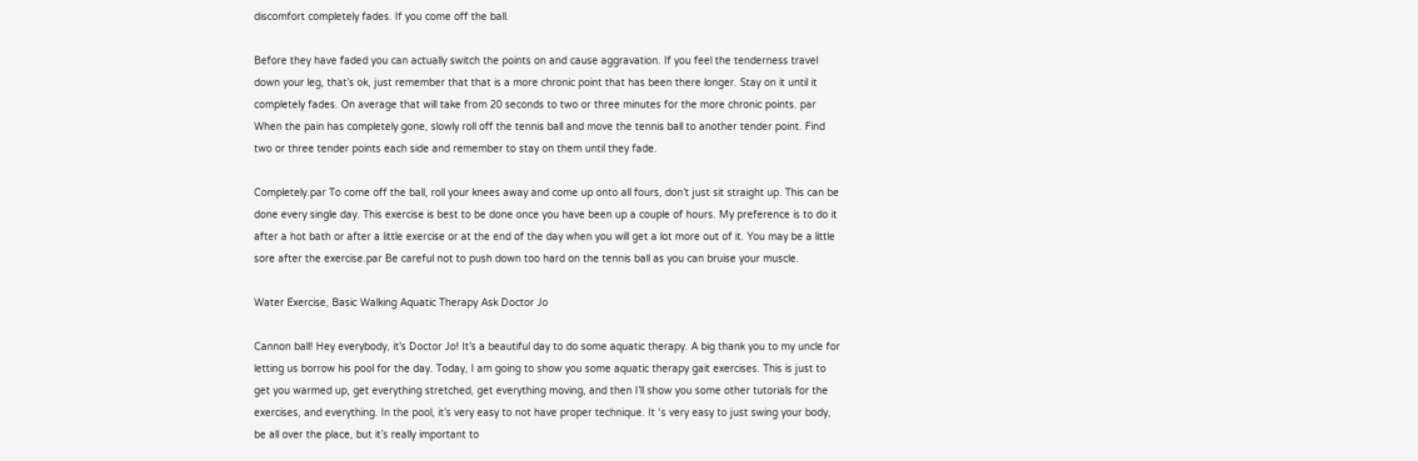discomfort completely fades. If you come off the ball.

Before they have faded you can actually switch the points on and cause aggravation. If you feel the tenderness travel down your leg, that’s ok, just remember that that is a more chronic point that has been there longer. Stay on it until it completely fades. On average that will take from 20 seconds to two or three minutes for the more chronic points. par When the pain has completely gone, slowly roll off the tennis ball and move the tennis ball to another tender point. Find two or three tender points each side and remember to stay on them until they fade.

Completely.par To come off the ball, roll your knees away and come up onto all fours, don’t just sit straight up. This can be done every single day. This exercise is best to be done once you have been up a couple of hours. My preference is to do it after a hot bath or after a little exercise or at the end of the day when you will get a lot more out of it. You may be a little sore after the exercise.par Be careful not to push down too hard on the tennis ball as you can bruise your muscle.

Water Exercise, Basic Walking Aquatic Therapy Ask Doctor Jo

Cannon ball! Hey everybody, it’s Doctor Jo! It’s a beautiful day to do some aquatic therapy. A big thank you to my uncle for letting us borrow his pool for the day. Today, I am going to show you some aquatic therapy gait exercises. This is just to get you warmed up, get everything stretched, get everything moving, and then I’ll show you some other tutorials for the exercises, and everything. In the pool, it’s very easy to not have proper technique. It ‘s very easy to just swing your body, be all over the place, but it’s really important to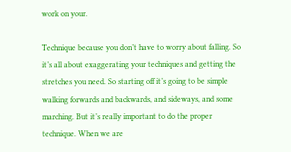work on your.

Technique because you don’t have to worry about falling. So it’s all about exaggerating your techniques and getting the stretches you need. So starting off it’s going to be simple walking forwards and backwards, and sideways, and some marching. But it’s really important to do the proper technique. When we are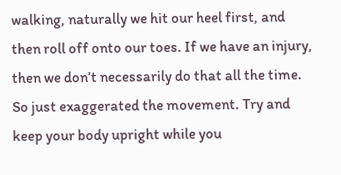walking, naturally we hit our heel first, and then roll off onto our toes. If we have an injury, then we don’t necessarily do that all the time. So just exaggerated the movement. Try and keep your body upright while you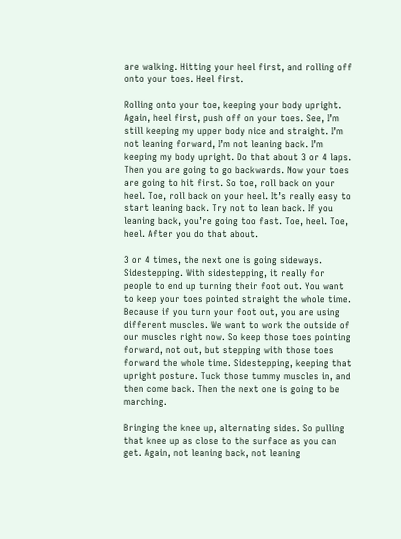are walking. Hitting your heel first, and rolling off onto your toes. Heel first.

Rolling onto your toe, keeping your body upright. Again, heel first, push off on your toes. See, I’m still keeping my upper body nice and straight. I’m not leaning forward, I’m not leaning back. I’m keeping my body upright. Do that about 3 or 4 laps. Then you are going to go backwards. Now your toes are going to hit first. So toe, roll back on your heel. Toe, roll back on your heel. It’s really easy to start leaning back. Try not to lean back. If you leaning back, you’re going too fast. Toe, heel. Toe, heel. After you do that about.

3 or 4 times, the next one is going sideways. Sidestepping. With sidestepping, it really for people to end up turning their foot out. You want to keep your toes pointed straight the whole time. Because if you turn your foot out, you are using different muscles. We want to work the outside of our muscles right now. So keep those toes pointing forward, not out, but stepping with those toes forward the whole time. Sidestepping, keeping that upright posture. Tuck those tummy muscles in, and then come back. Then the next one is going to be marching.

Bringing the knee up, alternating sides. So pulling that knee up as close to the surface as you can get. Again, not leaning back, not leaning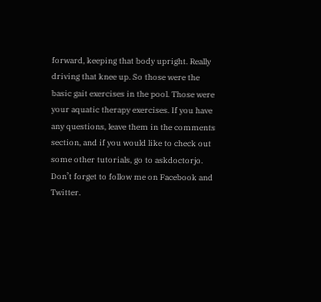forward, keeping that body upright. Really driving that knee up. So those were the basic gait exercises in the pool. Those were your aquatic therapy exercises. If you have any questions, leave them in the comments section, and if you would like to check out some other tutorials, go to askdoctorjo. Don’t forget to follow me on Facebook and Twitter.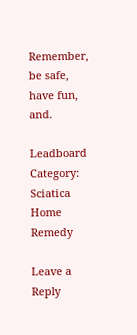Remember, be safe, have fun, and.

Leadboard Category: Sciatica Home Remedy

Leave a Reply